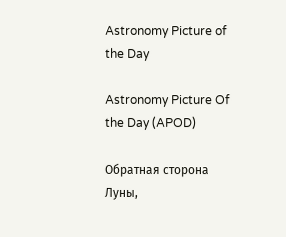Astronomy Picture of the Day

Astronomy Picture Of the Day (APOD)

Обратная сторона Луны,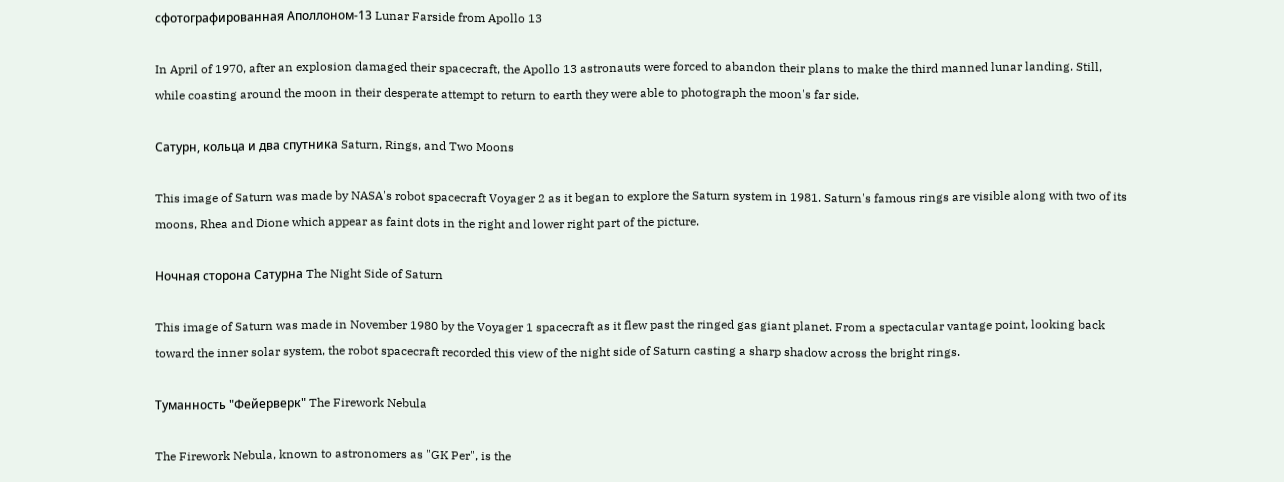сфотографированная Аполлоном-13 Lunar Farside from Apollo 13

In April of 1970, after an explosion damaged their spacecraft, the Apollo 13 astronauts were forced to abandon their plans to make the third manned lunar landing. Still, while coasting around the moon in their desperate attempt to return to earth they were able to photograph the moon's far side.

Сатурн, кольца и два спутника Saturn, Rings, and Two Moons

This image of Saturn was made by NASA's robot spacecraft Voyager 2 as it began to explore the Saturn system in 1981. Saturn's famous rings are visible along with two of its moons, Rhea and Dione which appear as faint dots in the right and lower right part of the picture.

Ночная сторона Сатурна The Night Side of Saturn

This image of Saturn was made in November 1980 by the Voyager 1 spacecraft as it flew past the ringed gas giant planet. From a spectacular vantage point, looking back toward the inner solar system, the robot spacecraft recorded this view of the night side of Saturn casting a sharp shadow across the bright rings.

Туманность "Фейерверк" The Firework Nebula

The Firework Nebula, known to astronomers as "GK Per", is the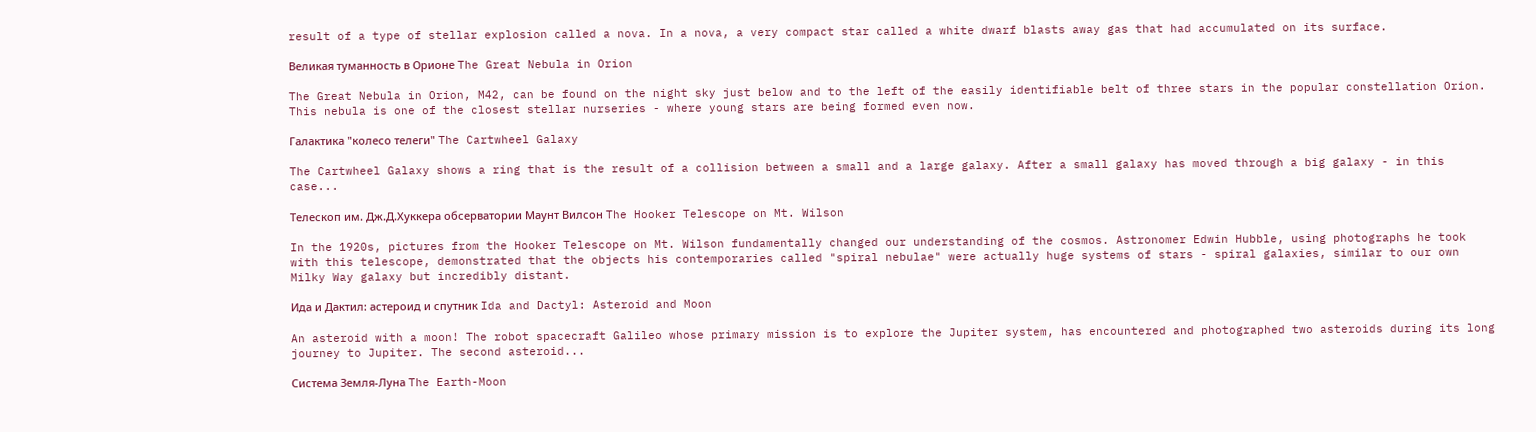result of a type of stellar explosion called a nova. In a nova, a very compact star called a white dwarf blasts away gas that had accumulated on its surface.

Великая туманность в Орионе The Great Nebula in Orion

The Great Nebula in Orion, M42, can be found on the night sky just below and to the left of the easily identifiable belt of three stars in the popular constellation Orion. This nebula is one of the closest stellar nurseries - where young stars are being formed even now.

Галактика "колесо телеги" The Cartwheel Galaxy

The Cartwheel Galaxy shows a ring that is the result of a collision between a small and a large galaxy. After a small galaxy has moved through a big galaxy - in this case...

Телескоп им. Дж.Д.Хуккера обсерватории Маунт Вилсон The Hooker Telescope on Mt. Wilson

In the 1920s, pictures from the Hooker Telescope on Mt. Wilson fundamentally changed our understanding of the cosmos. Astronomer Edwin Hubble, using photographs he took with this telescope, demonstrated that the objects his contemporaries called "spiral nebulae" were actually huge systems of stars - spiral galaxies, similar to our own Milky Way galaxy but incredibly distant.

Ида и Дактил: астероид и спутник Ida and Dactyl: Asteroid and Moon

An asteroid with a moon! The robot spacecraft Galileo whose primary mission is to explore the Jupiter system, has encountered and photographed two asteroids during its long journey to Jupiter. The second asteroid...

Система Земля-Луна The Earth-Moon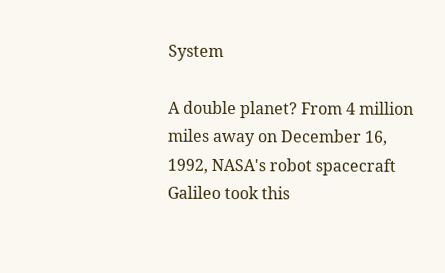System

A double planet? From 4 million miles away on December 16, 1992, NASA's robot spacecraft Galileo took this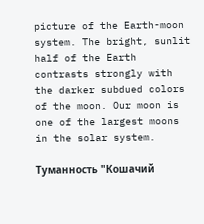picture of the Earth-moon system. The bright, sunlit half of the Earth contrasts strongly with the darker subdued colors of the moon. Our moon is one of the largest moons in the solar system.

Туманность "Кошачий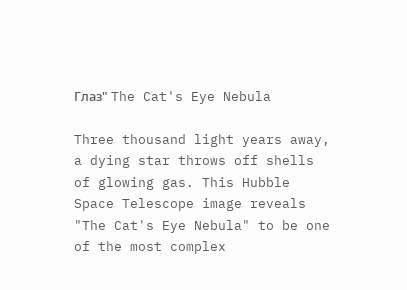Глаз" The Cat's Eye Nebula

Three thousand light years away, a dying star throws off shells of glowing gas. This Hubble Space Telescope image reveals "The Cat's Eye Nebula" to be one of the most complex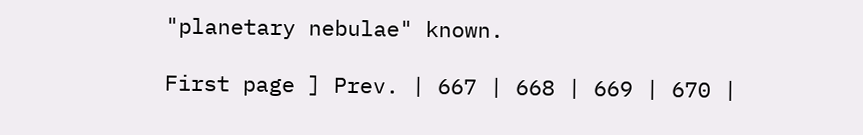"planetary nebulae" known.

First page ] Prev. | 667 | 668 | 669 | 670 |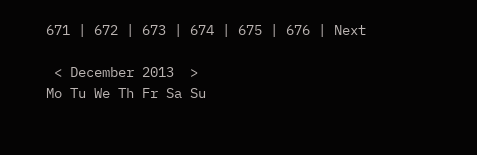671 | 672 | 673 | 674 | 675 | 676 | Next

 < December 2013  >
Mo Tu We Th Fr Sa Su